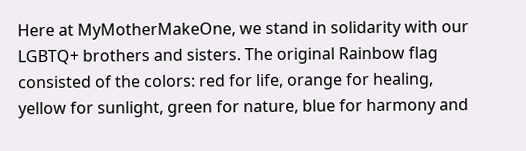Here at MyMotherMakeOne, we stand in solidarity with our LGBTQ+ brothers and sisters. The original Rainbow flag consisted of the colors: red for life, orange for healing, yellow for sunlight, green for nature, blue for harmony and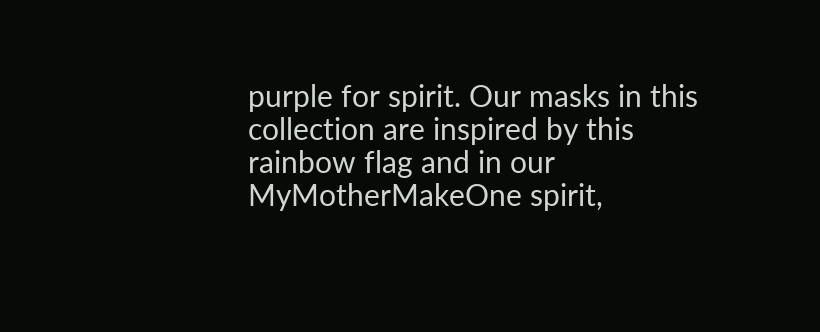purple for spirit. Our masks in this collection are inspired by this rainbow flag and in our MyMotherMakeOne spirit,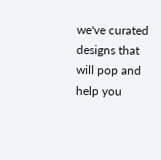we've curated designs that will pop and help you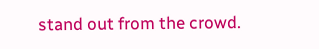stand out from the crowd.